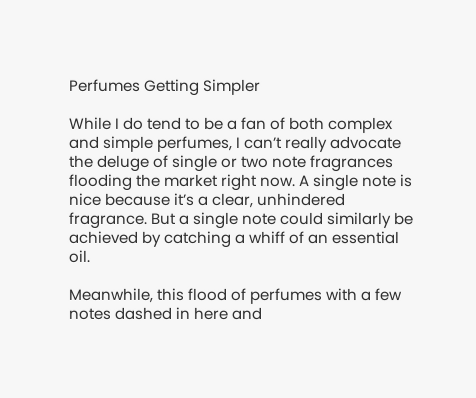Perfumes Getting Simpler

While I do tend to be a fan of both complex and simple perfumes, I can’t really advocate the deluge of single or two note fragrances flooding the market right now. A single note is nice because it’s a clear, unhindered fragrance. But a single note could similarly be achieved by catching a whiff of an essential oil.

Meanwhile, this flood of perfumes with a few notes dashed in here and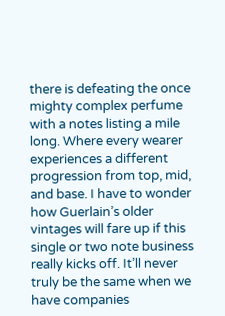there is defeating the once mighty complex perfume with a notes listing a mile long. Where every wearer experiences a different progression from top, mid, and base. I have to wonder how Guerlain’s older vintages will fare up if this single or two note business really kicks off. It’ll never truly be the same when we have companies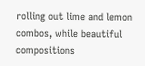rolling out lime and lemon combos, while beautiful compositions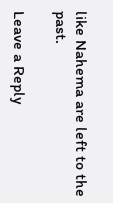like Nahema are left to the past.

Leave a Reply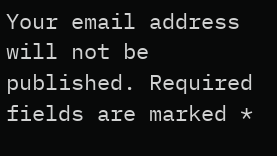Your email address will not be published. Required fields are marked *